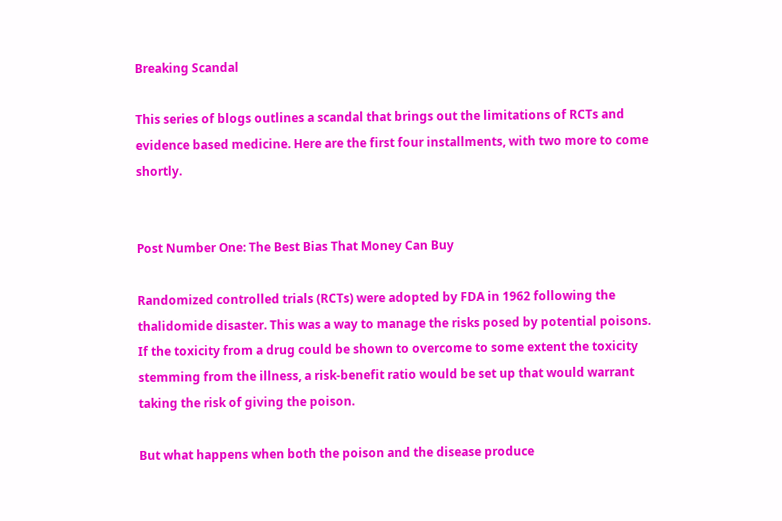Breaking Scandal

This series of blogs outlines a scandal that brings out the limitations of RCTs and evidence based medicine. Here are the first four installments, with two more to come shortly.


Post Number One: The Best Bias That Money Can Buy

Randomized controlled trials (RCTs) were adopted by FDA in 1962 following the thalidomide disaster. This was a way to manage the risks posed by potential poisons. If the toxicity from a drug could be shown to overcome to some extent the toxicity stemming from the illness, a risk-benefit ratio would be set up that would warrant taking the risk of giving the poison.

But what happens when both the poison and the disease produce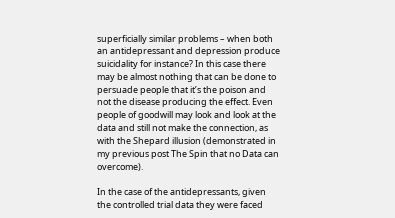superficially similar problems – when both an antidepressant and depression produce suicidality for instance? In this case there may be almost nothing that can be done to persuade people that it’s the poison and not the disease producing the effect. Even people of goodwill may look and look at the data and still not make the connection, as with the Shepard illusion (demonstrated in my previous post The Spin that no Data can overcome).

In the case of the antidepressants, given the controlled trial data they were faced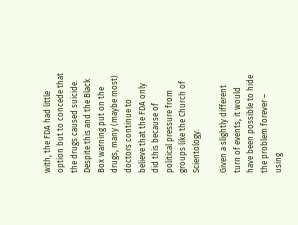with, the FDA had little option but to concede that the drugs caused suicide. Despite this and the Black Box warning put on the drugs, many (maybe most) doctors continue to believe that the FDA only did this because of political pressure from groups like the Church of Scientology.

Given a slightly different turn of events, it would have been possible to hide the problem forever – using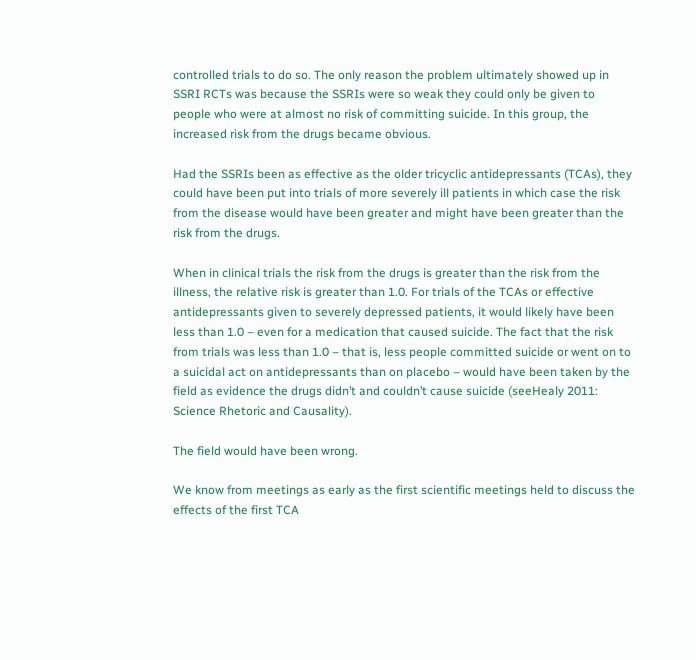controlled trials to do so. The only reason the problem ultimately showed up in SSRI RCTs was because the SSRIs were so weak they could only be given to people who were at almost no risk of committing suicide. In this group, the increased risk from the drugs became obvious.

Had the SSRIs been as effective as the older tricyclic antidepressants (TCAs), they could have been put into trials of more severely ill patients in which case the risk from the disease would have been greater and might have been greater than the risk from the drugs.

When in clinical trials the risk from the drugs is greater than the risk from the illness, the relative risk is greater than 1.0. For trials of the TCAs or effective antidepressants given to severely depressed patients, it would likely have been less than 1.0 – even for a medication that caused suicide. The fact that the risk from trials was less than 1.0 – that is, less people committed suicide or went on to a suicidal act on antidepressants than on placebo – would have been taken by the field as evidence the drugs didn’t and couldn’t cause suicide (seeHealy 2011: Science Rhetoric and Causality).

The field would have been wrong.

We know from meetings as early as the first scientific meetings held to discuss the effects of the first TCA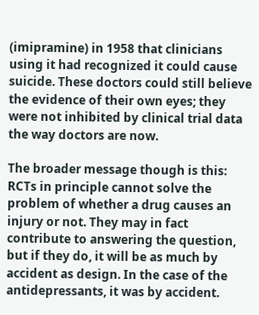(imipramine) in 1958 that clinicians using it had recognized it could cause suicide. These doctors could still believe the evidence of their own eyes; they were not inhibited by clinical trial data the way doctors are now.

The broader message though is this: RCTs in principle cannot solve the problem of whether a drug causes an injury or not. They may in fact contribute to answering the question, but if they do, it will be as much by accident as design. In the case of the antidepressants, it was by accident.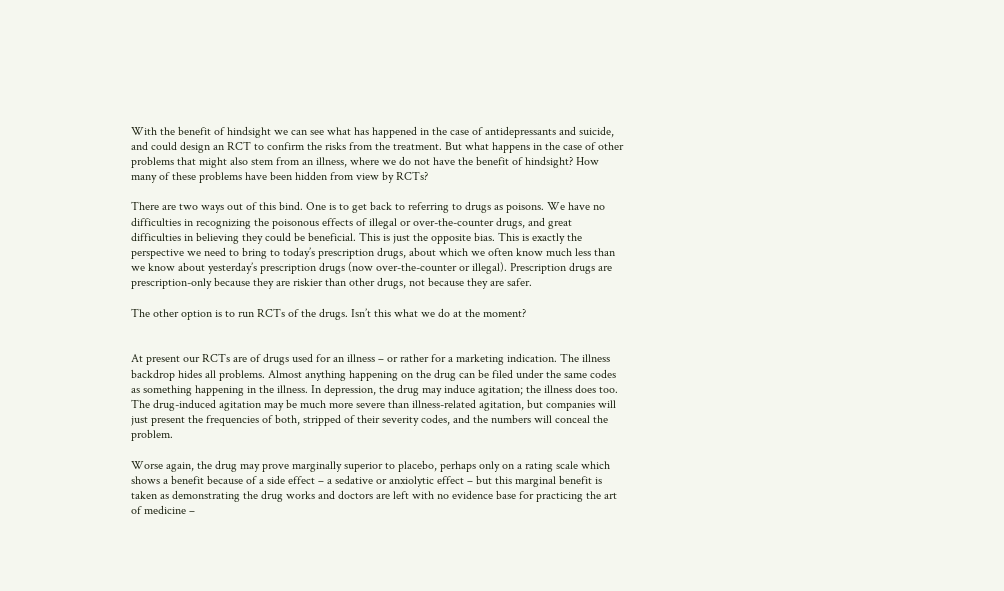With the benefit of hindsight we can see what has happened in the case of antidepressants and suicide, and could design an RCT to confirm the risks from the treatment. But what happens in the case of other problems that might also stem from an illness, where we do not have the benefit of hindsight? How many of these problems have been hidden from view by RCTs?

There are two ways out of this bind. One is to get back to referring to drugs as poisons. We have no difficulties in recognizing the poisonous effects of illegal or over-the-counter drugs, and great difficulties in believing they could be beneficial. This is just the opposite bias. This is exactly the perspective we need to bring to today’s prescription drugs, about which we often know much less than we know about yesterday’s prescription drugs (now over-the-counter or illegal). Prescription drugs are prescription-only because they are riskier than other drugs, not because they are safer.

The other option is to run RCTs of the drugs. Isn’t this what we do at the moment?


At present our RCTs are of drugs used for an illness – or rather for a marketing indication. The illness backdrop hides all problems. Almost anything happening on the drug can be filed under the same codes as something happening in the illness. In depression, the drug may induce agitation; the illness does too. The drug-induced agitation may be much more severe than illness-related agitation, but companies will just present the frequencies of both, stripped of their severity codes, and the numbers will conceal the problem.

Worse again, the drug may prove marginally superior to placebo, perhaps only on a rating scale which shows a benefit because of a side effect – a sedative or anxiolytic effect – but this marginal benefit is taken as demonstrating the drug works and doctors are left with no evidence base for practicing the art of medicine –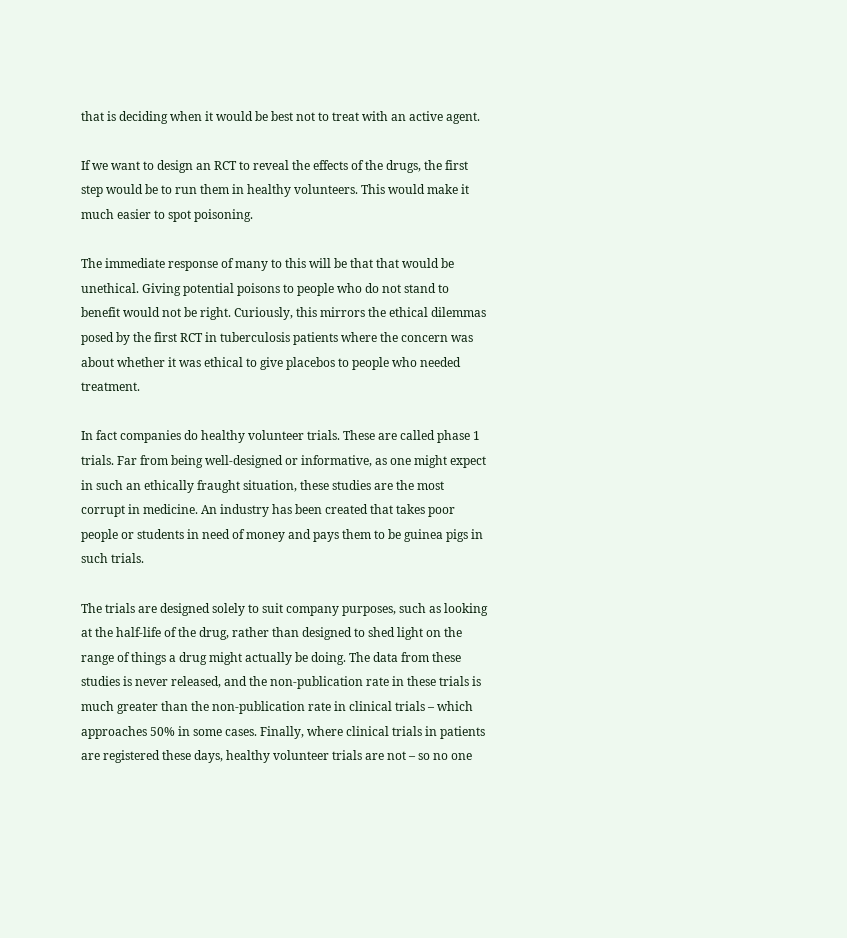that is deciding when it would be best not to treat with an active agent.

If we want to design an RCT to reveal the effects of the drugs, the first step would be to run them in healthy volunteers. This would make it much easier to spot poisoning.

The immediate response of many to this will be that that would be unethical. Giving potential poisons to people who do not stand to benefit would not be right. Curiously, this mirrors the ethical dilemmas posed by the first RCT in tuberculosis patients where the concern was about whether it was ethical to give placebos to people who needed treatment.

In fact companies do healthy volunteer trials. These are called phase 1 trials. Far from being well-designed or informative, as one might expect in such an ethically fraught situation, these studies are the most corrupt in medicine. An industry has been created that takes poor people or students in need of money and pays them to be guinea pigs in such trials.

The trials are designed solely to suit company purposes, such as looking at the half-life of the drug, rather than designed to shed light on the range of things a drug might actually be doing. The data from these studies is never released, and the non-publication rate in these trials is much greater than the non-publication rate in clinical trials – which approaches 50% in some cases. Finally, where clinical trials in patients are registered these days, healthy volunteer trials are not – so no one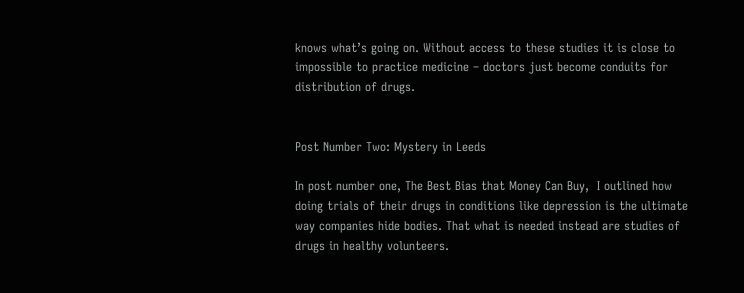knows what’s going on. Without access to these studies it is close to impossible to practice medicine – doctors just become conduits for distribution of drugs.


Post Number Two: Mystery in Leeds

In post number one, The Best Bias that Money Can Buy,  I outlined how doing trials of their drugs in conditions like depression is the ultimate way companies hide bodies. That what is needed instead are studies of drugs in healthy volunteers.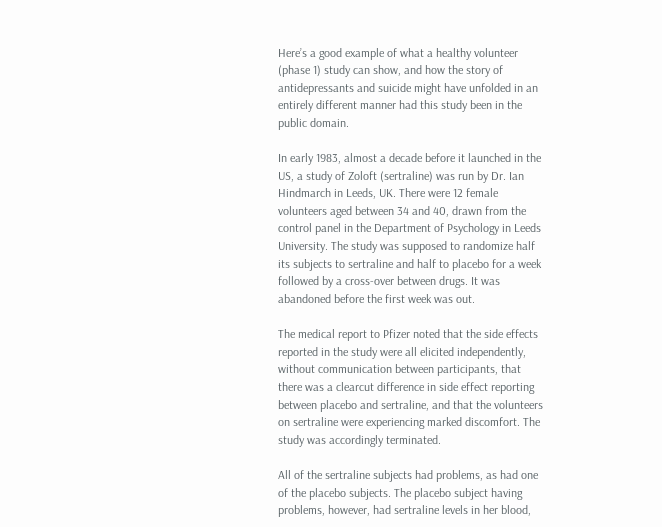Here’s a good example of what a healthy volunteer (phase 1) study can show, and how the story of antidepressants and suicide might have unfolded in an entirely different manner had this study been in the public domain.

In early 1983, almost a decade before it launched in the US, a study of Zoloft (sertraline) was run by Dr. Ian Hindmarch in Leeds, UK. There were 12 female volunteers aged between 34 and 40, drawn from the control panel in the Department of Psychology in Leeds University. The study was supposed to randomize half its subjects to sertraline and half to placebo for a week followed by a cross-over between drugs. It was abandoned before the first week was out.

The medical report to Pfizer noted that the side effects reported in the study were all elicited independently, without communication between participants, that there was a clearcut difference in side effect reporting between placebo and sertraline, and that the volunteers on sertraline were experiencing marked discomfort. The study was accordingly terminated.

All of the sertraline subjects had problems, as had one of the placebo subjects. The placebo subject having problems, however, had sertraline levels in her blood,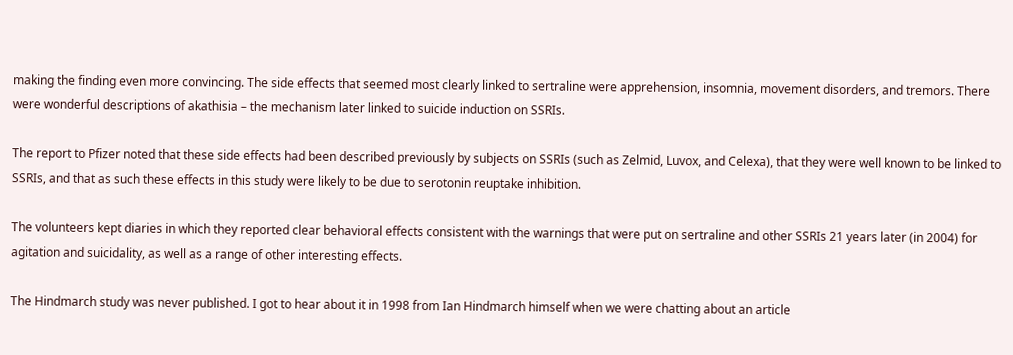making the finding even more convincing. The side effects that seemed most clearly linked to sertraline were apprehension, insomnia, movement disorders, and tremors. There were wonderful descriptions of akathisia – the mechanism later linked to suicide induction on SSRIs.

The report to Pfizer noted that these side effects had been described previously by subjects on SSRIs (such as Zelmid, Luvox, and Celexa), that they were well known to be linked to SSRIs, and that as such these effects in this study were likely to be due to serotonin reuptake inhibition.

The volunteers kept diaries in which they reported clear behavioral effects consistent with the warnings that were put on sertraline and other SSRIs 21 years later (in 2004) for agitation and suicidality, as well as a range of other interesting effects.

The Hindmarch study was never published. I got to hear about it in 1998 from Ian Hindmarch himself when we were chatting about an article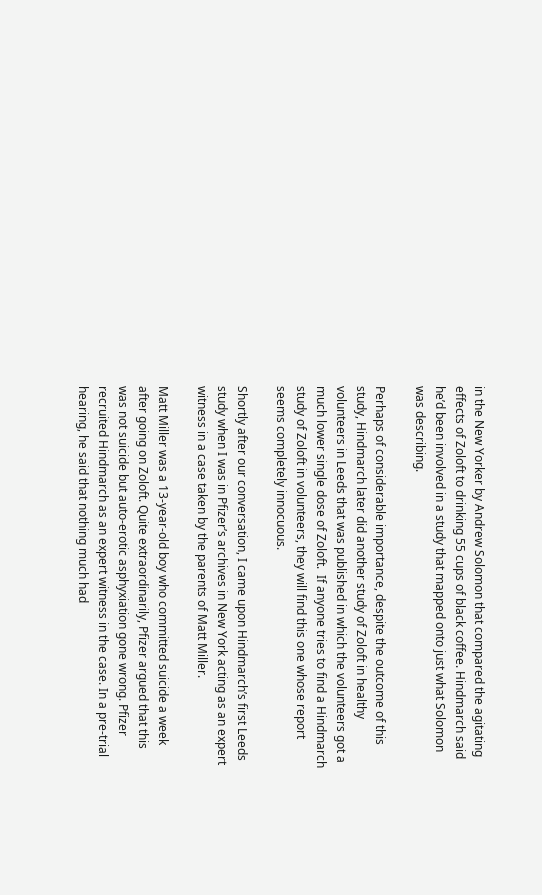in the New Yorker by Andrew Solomon that compared the agitating effects of Zoloft to drinking 55 cups of black coffee. Hindmarch said he’d been involved in a study that mapped onto just what Solomon was describing.

Perhaps of considerable importance, despite the outcome of this study, Hindmarch later did another study of Zoloft in healthy volunteers in Leeds that was published in which the volunteers got a much lower single dose of Zoloft.  If anyone tries to find a Hindmarch study of Zoloft in volunteers, they will find this one whose report seems completely innocuous.

Shortly after our conversation, I came upon Hindmarch’s first Leeds study when I was in Pfizer’s archives in New York acting as an expert witness in a case taken by the parents of Matt Miller.

Matt Miller was a 13-year-old boy who committed suicide a week after going on Zoloft. Quite extraordinarily, Pfizer argued that this was not suicide but auto-erotic asphyxiation gone wrong. Pfizer recruited Hindmarch as an expert witness in the case. In a pre-trial hearing, he said that nothing much had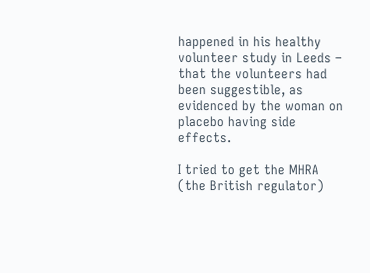happened in his healthy volunteer study in Leeds – that the volunteers had been suggestible, as evidenced by the woman on placebo having side effects.

I tried to get the MHRA (the British regulator)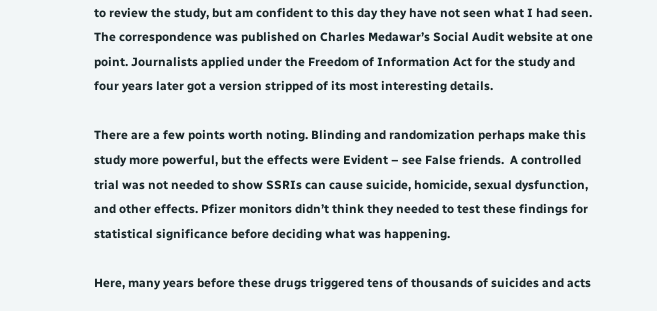to review the study, but am confident to this day they have not seen what I had seen. The correspondence was published on Charles Medawar’s Social Audit website at one point. Journalists applied under the Freedom of Information Act for the study and four years later got a version stripped of its most interesting details.

There are a few points worth noting. Blinding and randomization perhaps make this study more powerful, but the effects were Evident – see False friends.  A controlled trial was not needed to show SSRIs can cause suicide, homicide, sexual dysfunction, and other effects. Pfizer monitors didn’t think they needed to test these findings for statistical significance before deciding what was happening.

Here, many years before these drugs triggered tens of thousands of suicides and acts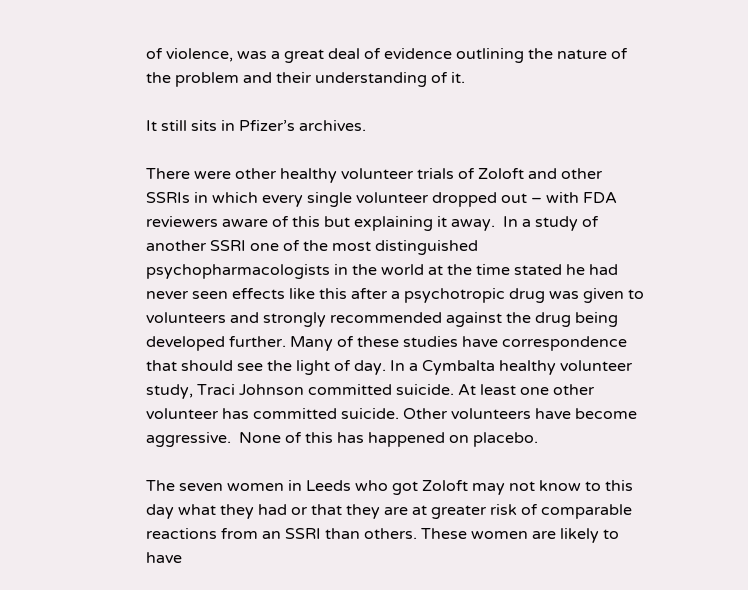of violence, was a great deal of evidence outlining the nature of the problem and their understanding of it.

It still sits in Pfizer’s archives.

There were other healthy volunteer trials of Zoloft and other SSRIs in which every single volunteer dropped out – with FDA reviewers aware of this but explaining it away.  In a study of another SSRI one of the most distinguished psychopharmacologists in the world at the time stated he had never seen effects like this after a psychotropic drug was given to volunteers and strongly recommended against the drug being developed further. Many of these studies have correspondence that should see the light of day. In a Cymbalta healthy volunteer study, Traci Johnson committed suicide. At least one other volunteer has committed suicide. Other volunteers have become aggressive.  None of this has happened on placebo.

The seven women in Leeds who got Zoloft may not know to this day what they had or that they are at greater risk of comparable reactions from an SSRI than others. These women are likely to have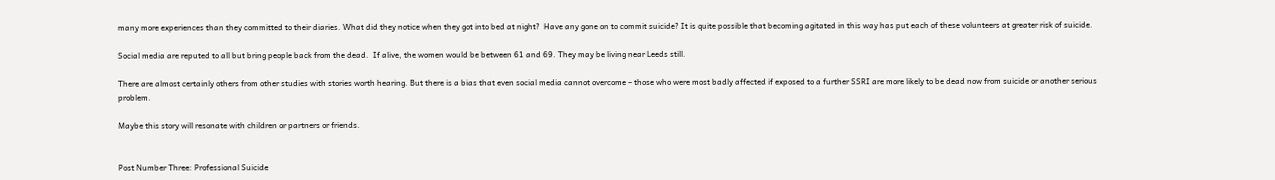many more experiences than they committed to their diaries. What did they notice when they got into bed at night?  Have any gone on to commit suicide? It is quite possible that becoming agitated in this way has put each of these volunteers at greater risk of suicide.

Social media are reputed to all but bring people back from the dead.  If alive, the women would be between 61 and 69. They may be living near Leeds still.

There are almost certainly others from other studies with stories worth hearing. But there is a bias that even social media cannot overcome – those who were most badly affected if exposed to a further SSRI are more likely to be dead now from suicide or another serious problem.

Maybe this story will resonate with children or partners or friends.


Post Number Three: Professional Suicide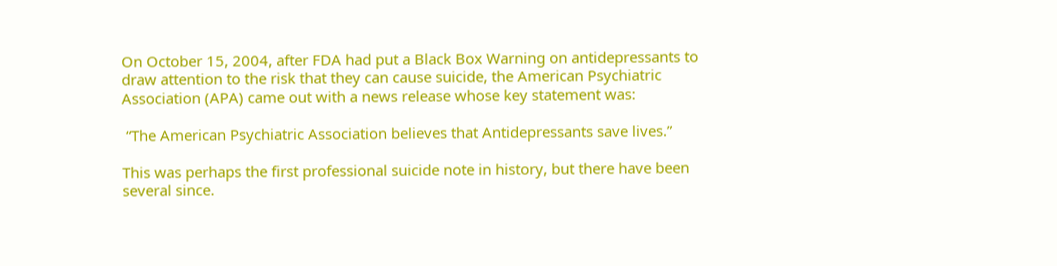On October 15, 2004, after FDA had put a Black Box Warning on antidepressants to draw attention to the risk that they can cause suicide, the American Psychiatric Association (APA) came out with a news release whose key statement was:

 “The American Psychiatric Association believes that Antidepressants save lives.”

This was perhaps the first professional suicide note in history, but there have been several since.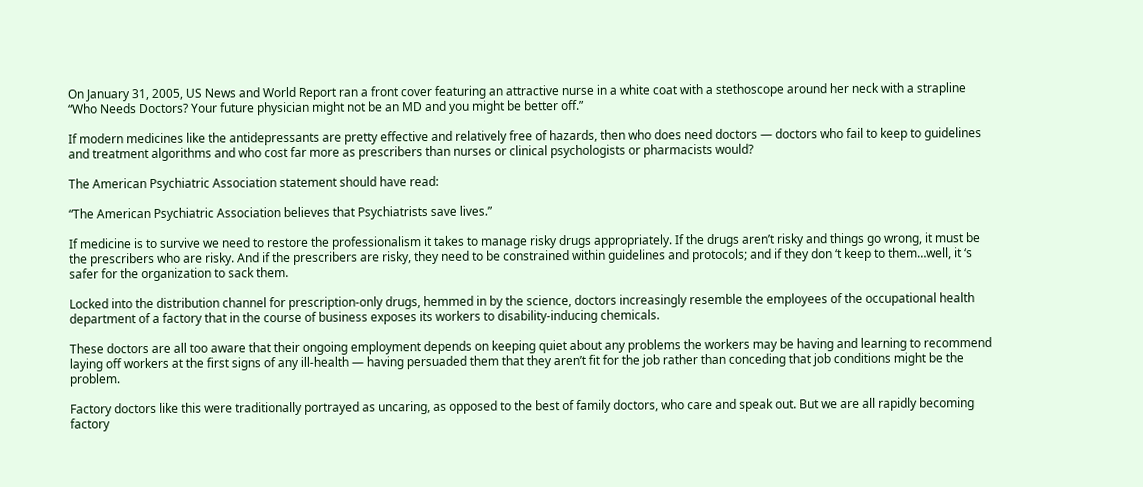On January 31, 2005, US News and World Report ran a front cover featuring an attractive nurse in a white coat with a stethoscope around her neck with a strapline  “Who Needs Doctors? Your future physician might not be an MD and you might be better off.”

If modern medicines like the antidepressants are pretty effective and relatively free of hazards, then who does need doctors — doctors who fail to keep to guidelines and treatment algorithms and who cost far more as prescribers than nurses or clinical psychologists or pharmacists would?

The American Psychiatric Association statement should have read:

“The American Psychiatric Association believes that Psychiatrists save lives.”

If medicine is to survive we need to restore the professionalism it takes to manage risky drugs appropriately. If the drugs aren’t risky and things go wrong, it must be the prescribers who are risky. And if the prescribers are risky, they need to be constrained within guidelines and protocols; and if they don ‘t keep to them…well, it ‘s safer for the organization to sack them.

Locked into the distribution channel for prescription-only drugs, hemmed in by the science, doctors increasingly resemble the employees of the occupational health department of a factory that in the course of business exposes its workers to disability-inducing chemicals.

These doctors are all too aware that their ongoing employment depends on keeping quiet about any problems the workers may be having and learning to recommend laying off workers at the first signs of any ill-health — having persuaded them that they aren’t fit for the job rather than conceding that job conditions might be the problem.

Factory doctors like this were traditionally portrayed as uncaring, as opposed to the best of family doctors, who care and speak out. But we are all rapidly becoming factory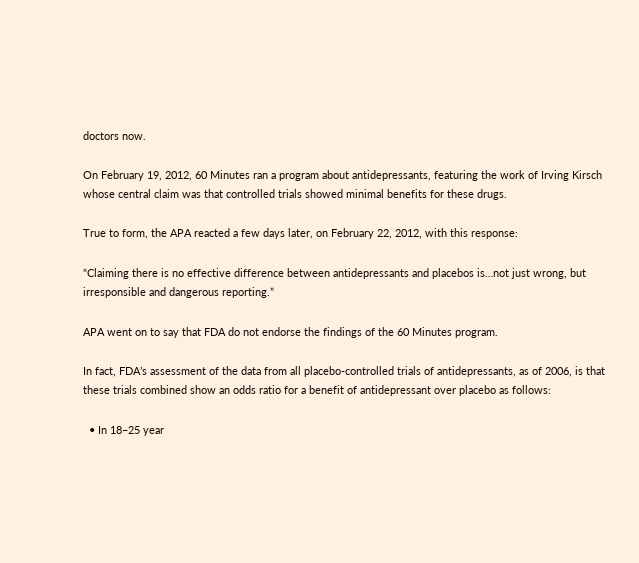doctors now.

On February 19, 2012, 60 Minutes ran a program about antidepressants, featuring the work of Irving Kirsch whose central claim was that controlled trials showed minimal benefits for these drugs.

True to form, the APA reacted a few days later, on February 22, 2012, with this response:

“Claiming there is no effective difference between antidepressants and placebos is…not just wrong, but irresponsible and dangerous reporting.”

APA went on to say that FDA do not endorse the findings of the 60 Minutes program.

In fact, FDA’s assessment of the data from all placebo-controlled trials of antidepressants, as of 2006, is that these trials combined show an odds ratio for a benefit of antidepressant over placebo as follows:

  • In 18–25 year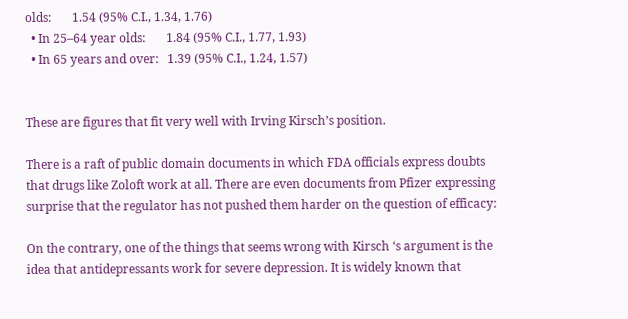olds:       1.54 (95% C.I., 1.34, 1.76)
  • In 25–64 year olds:       1.84 (95% C.I., 1.77, 1.93)
  • In 65 years and over:   1.39 (95% C.I., 1.24, 1.57)


These are figures that fit very well with Irving Kirsch’s position.

There is a raft of public domain documents in which FDA officials express doubts that drugs like Zoloft work at all. There are even documents from Pfizer expressing surprise that the regulator has not pushed them harder on the question of efficacy:

On the contrary, one of the things that seems wrong with Kirsch ‘s argument is the idea that antidepressants work for severe depression. It is widely known that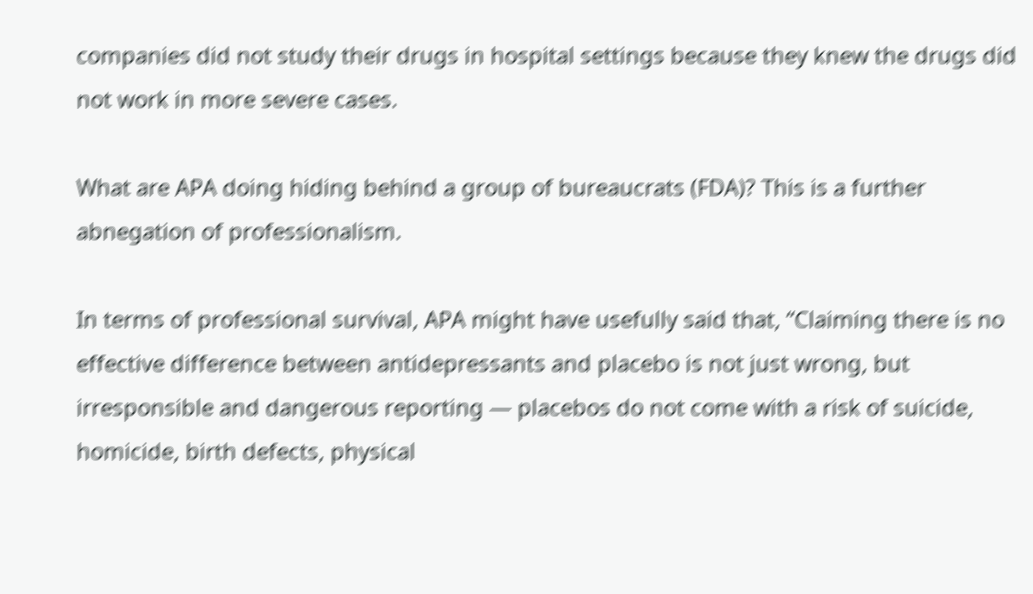companies did not study their drugs in hospital settings because they knew the drugs did not work in more severe cases.

What are APA doing hiding behind a group of bureaucrats (FDA)? This is a further abnegation of professionalism.

In terms of professional survival, APA might have usefully said that, “Claiming there is no effective difference between antidepressants and placebo is not just wrong, but irresponsible and dangerous reporting — placebos do not come with a risk of suicide, homicide, birth defects, physical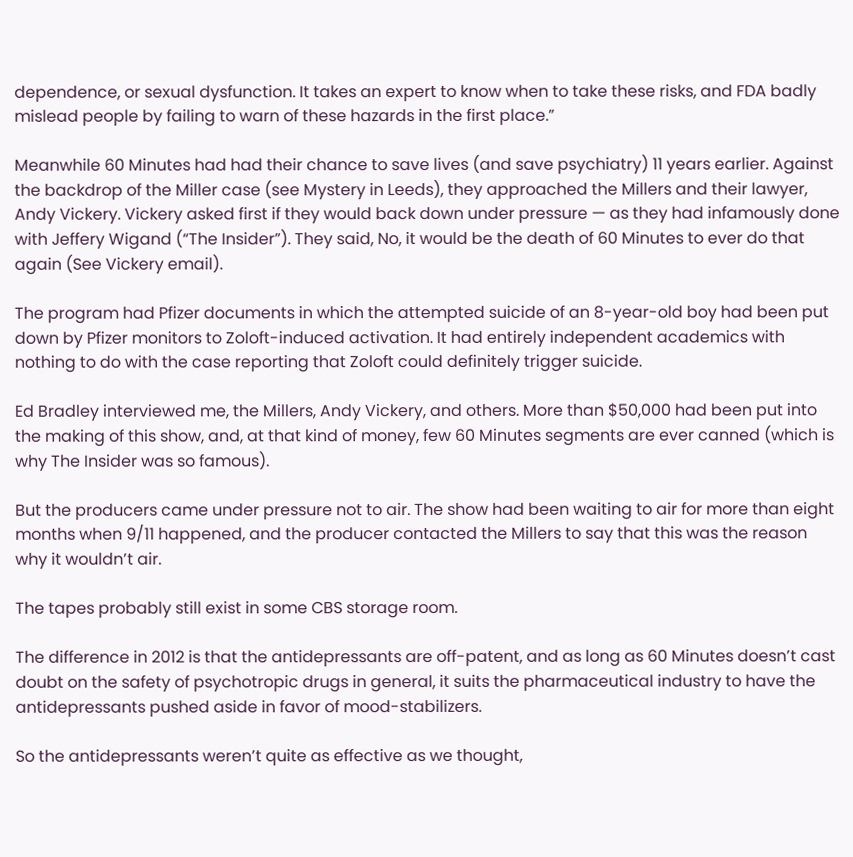dependence, or sexual dysfunction. It takes an expert to know when to take these risks, and FDA badly mislead people by failing to warn of these hazards in the first place.”

Meanwhile 60 Minutes had had their chance to save lives (and save psychiatry) 11 years earlier. Against the backdrop of the Miller case (see Mystery in Leeds), they approached the Millers and their lawyer, Andy Vickery. Vickery asked first if they would back down under pressure — as they had infamously done with Jeffery Wigand (“The Insider”). They said, No, it would be the death of 60 Minutes to ever do that again (See Vickery email).

The program had Pfizer documents in which the attempted suicide of an 8-year-old boy had been put down by Pfizer monitors to Zoloft-induced activation. It had entirely independent academics with nothing to do with the case reporting that Zoloft could definitely trigger suicide.

Ed Bradley interviewed me, the Millers, Andy Vickery, and others. More than $50,000 had been put into the making of this show, and, at that kind of money, few 60 Minutes segments are ever canned (which is why The Insider was so famous).

But the producers came under pressure not to air. The show had been waiting to air for more than eight months when 9/11 happened, and the producer contacted the Millers to say that this was the reason why it wouldn’t air.

The tapes probably still exist in some CBS storage room.

The difference in 2012 is that the antidepressants are off-patent, and as long as 60 Minutes doesn’t cast doubt on the safety of psychotropic drugs in general, it suits the pharmaceutical industry to have the antidepressants pushed aside in favor of mood-stabilizers.

So the antidepressants weren’t quite as effective as we thought,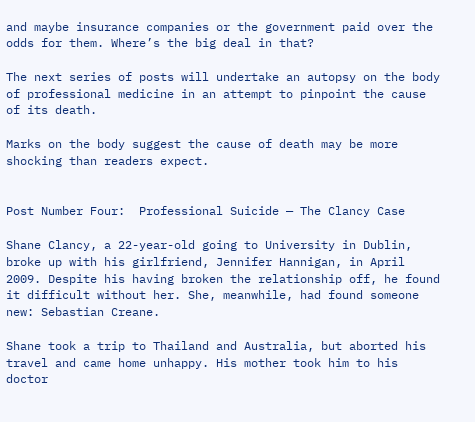and maybe insurance companies or the government paid over the odds for them. Where’s the big deal in that?

The next series of posts will undertake an autopsy on the body of professional medicine in an attempt to pinpoint the cause of its death.

Marks on the body suggest the cause of death may be more shocking than readers expect.


Post Number Four:  Professional Suicide — The Clancy Case

Shane Clancy, a 22-year-old going to University in Dublin, broke up with his girlfriend, Jennifer Hannigan, in April 2009. Despite his having broken the relationship off, he found it difficult without her. She, meanwhile, had found someone new: Sebastian Creane.

Shane took a trip to Thailand and Australia, but aborted his travel and came home unhappy. His mother took him to his doctor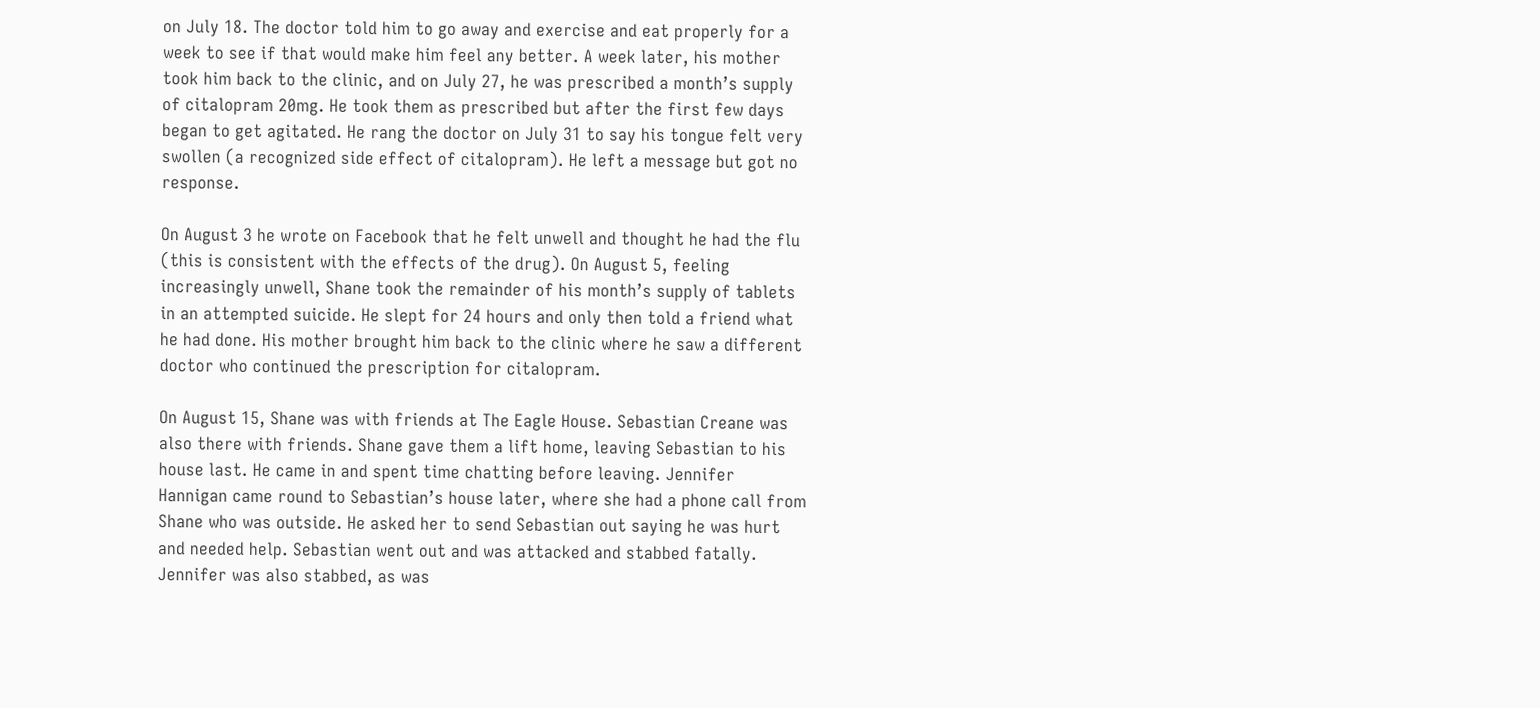on July 18. The doctor told him to go away and exercise and eat properly for a week to see if that would make him feel any better. A week later, his mother took him back to the clinic, and on July 27, he was prescribed a month’s supply of citalopram 20mg. He took them as prescribed but after the first few days began to get agitated. He rang the doctor on July 31 to say his tongue felt very swollen (a recognized side effect of citalopram). He left a message but got no response.

On August 3 he wrote on Facebook that he felt unwell and thought he had the flu (this is consistent with the effects of the drug). On August 5, feeling increasingly unwell, Shane took the remainder of his month’s supply of tablets in an attempted suicide. He slept for 24 hours and only then told a friend what he had done. His mother brought him back to the clinic where he saw a different doctor who continued the prescription for citalopram.

On August 15, Shane was with friends at The Eagle House. Sebastian Creane was also there with friends. Shane gave them a lift home, leaving Sebastian to his house last. He came in and spent time chatting before leaving. Jennifer Hannigan came round to Sebastian’s house later, where she had a phone call from Shane who was outside. He asked her to send Sebastian out saying he was hurt and needed help. Sebastian went out and was attacked and stabbed fatally. Jennifer was also stabbed, as was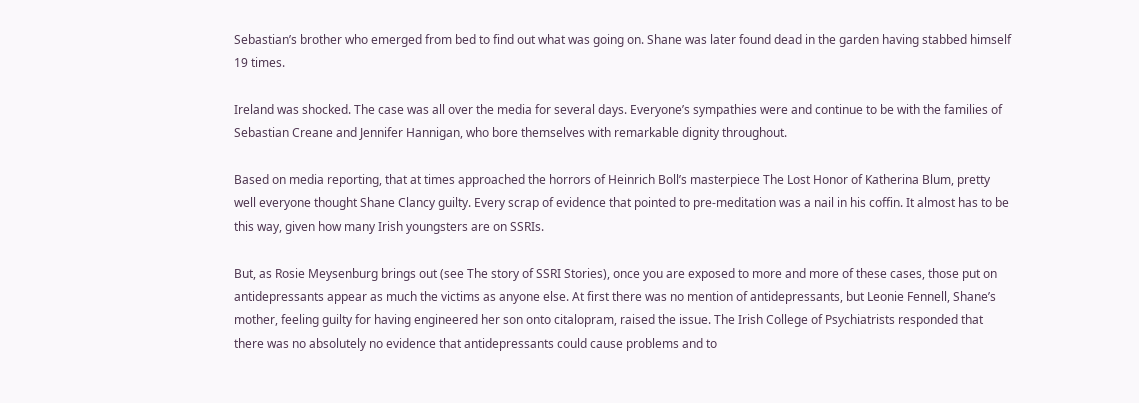Sebastian’s brother who emerged from bed to find out what was going on. Shane was later found dead in the garden having stabbed himself 19 times.

Ireland was shocked. The case was all over the media for several days. Everyone’s sympathies were and continue to be with the families of Sebastian Creane and Jennifer Hannigan, who bore themselves with remarkable dignity throughout.

Based on media reporting, that at times approached the horrors of Heinrich Boll’s masterpiece The Lost Honor of Katherina Blum, pretty well everyone thought Shane Clancy guilty. Every scrap of evidence that pointed to pre-meditation was a nail in his coffin. It almost has to be this way, given how many Irish youngsters are on SSRIs.

But, as Rosie Meysenburg brings out (see The story of SSRI Stories), once you are exposed to more and more of these cases, those put on antidepressants appear as much the victims as anyone else. At first there was no mention of antidepressants, but Leonie Fennell, Shane’s mother, feeling guilty for having engineered her son onto citalopram, raised the issue. The Irish College of Psychiatrists responded that there was no absolutely no evidence that antidepressants could cause problems and to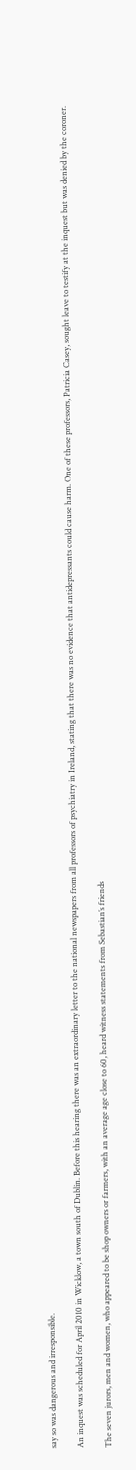say so was dangerous and irresponsible.

An inquest was scheduled for April 2010 in Wicklow, a town south of Dublin. Before this hearing there was an extraordinary letter to the national newspapers from all professors of psychiatry in Ireland, stating that there was no evidence that antidepressants could cause harm. One of these professors, Patricia Casey, sought leave to testify at the inquest but was denied by the coroner.

The seven jurors, men and women, who appeared to be shop owners or farmers, with an average age close to 60, heard witness statements from Sebastian’s friends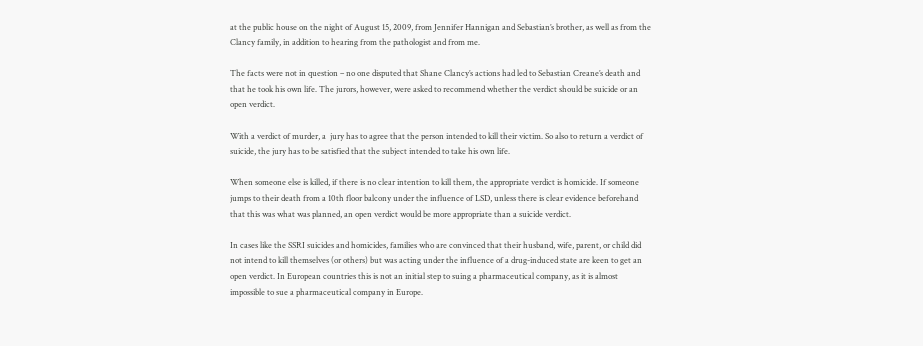at the public house on the night of August 15, 2009, from Jennifer Hannigan and Sebastian’s brother, as well as from the Clancy family, in addition to hearing from the pathologist and from me.

The facts were not in question – no one disputed that Shane Clancy’s actions had led to Sebastian Creane’s death and that he took his own life. The jurors, however, were asked to recommend whether the verdict should be suicide or an open verdict.

With a verdict of murder, a  jury has to agree that the person intended to kill their victim. So also to return a verdict of suicide, the jury has to be satisfied that the subject intended to take his own life.

When someone else is killed, if there is no clear intention to kill them, the appropriate verdict is homicide. If someone jumps to their death from a 10th floor balcony under the influence of LSD, unless there is clear evidence beforehand that this was what was planned, an open verdict would be more appropriate than a suicide verdict.

In cases like the SSRI suicides and homicides, families who are convinced that their husband, wife, parent, or child did not intend to kill themselves (or others) but was acting under the influence of a drug-induced state are keen to get an open verdict. In European countries this is not an initial step to suing a pharmaceutical company, as it is almost impossible to sue a pharmaceutical company in Europe.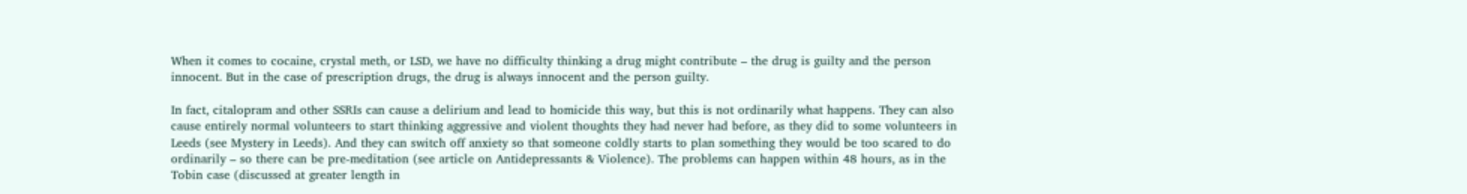When it comes to cocaine, crystal meth, or LSD, we have no difficulty thinking a drug might contribute – the drug is guilty and the person innocent. But in the case of prescription drugs, the drug is always innocent and the person guilty.

In fact, citalopram and other SSRIs can cause a delirium and lead to homicide this way, but this is not ordinarily what happens. They can also cause entirely normal volunteers to start thinking aggressive and violent thoughts they had never had before, as they did to some volunteers in Leeds (see Mystery in Leeds). And they can switch off anxiety so that someone coldly starts to plan something they would be too scared to do ordinarily – so there can be pre-meditation (see article on Antidepressants & Violence). The problems can happen within 48 hours, as in the Tobin case (discussed at greater length in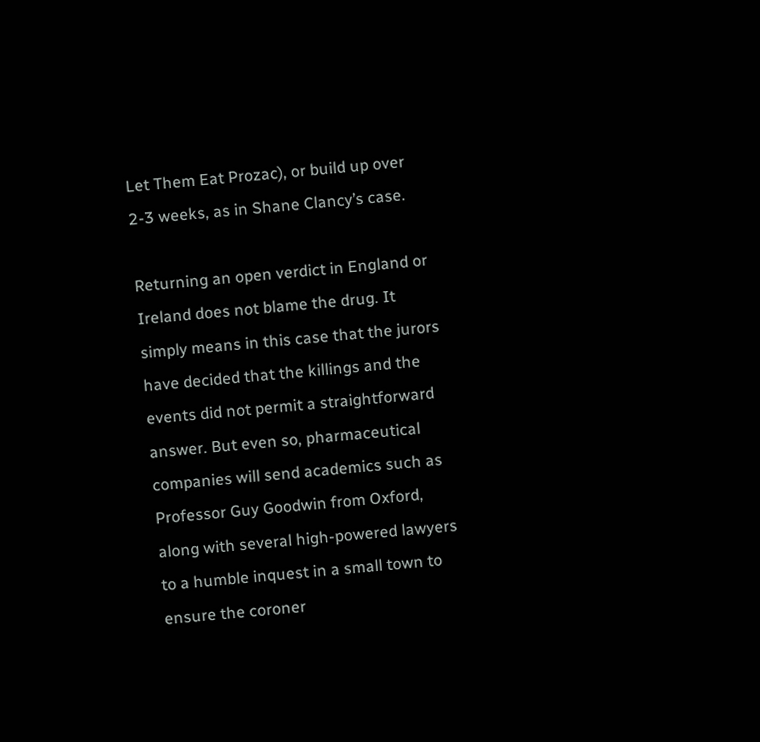Let Them Eat Prozac), or build up over 2-3 weeks, as in Shane Clancy’s case.

Returning an open verdict in England or Ireland does not blame the drug. It simply means in this case that the jurors have decided that the killings and the events did not permit a straightforward answer. But even so, pharmaceutical companies will send academics such as Professor Guy Goodwin from Oxford, along with several high-powered lawyers to a humble inquest in a small town to ensure the coroner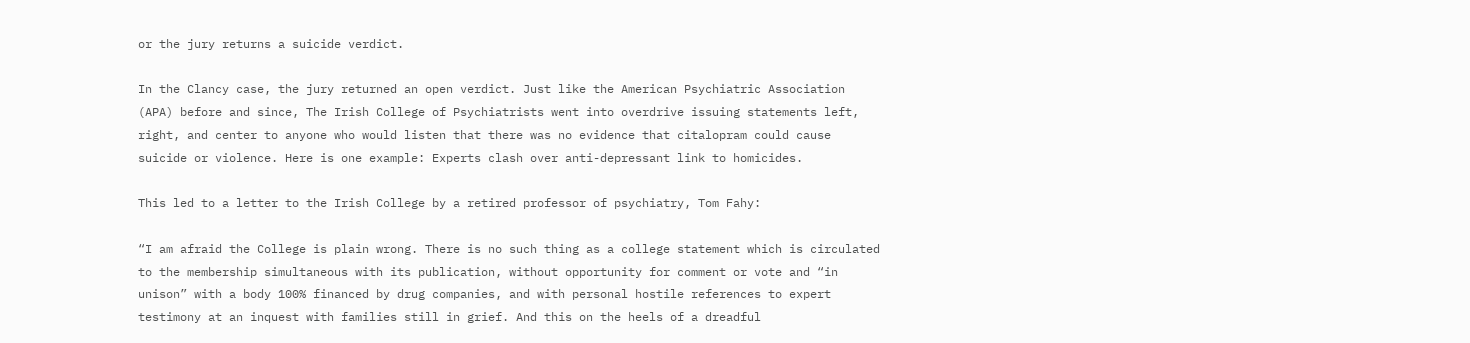or the jury returns a suicide verdict.

In the Clancy case, the jury returned an open verdict. Just like the American Psychiatric Association (APA) before and since, The Irish College of Psychiatrists went into overdrive issuing statements left, right, and center to anyone who would listen that there was no evidence that citalopram could cause suicide or violence. Here is one example: Experts clash over anti-depressant link to homicides.

This led to a letter to the Irish College by a retired professor of psychiatry, Tom Fahy:

“I am afraid the College is plain wrong. There is no such thing as a college statement which is circulated to the membership simultaneous with its publication, without opportunity for comment or vote and “in unison” with a body 100% financed by drug companies, and with personal hostile references to expert testimony at an inquest with families still in grief. And this on the heels of a dreadful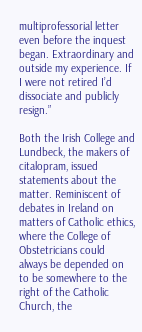multiprofessorial letter even before the inquest began. Extraordinary and outside my experience. If I were not retired I’d dissociate and publicly resign.”

Both the Irish College and Lundbeck, the makers of citalopram, issued statements about the matter. Reminiscent of debates in Ireland on matters of Catholic ethics, where the College of Obstetricians could always be depended on to be somewhere to the right of the Catholic Church, the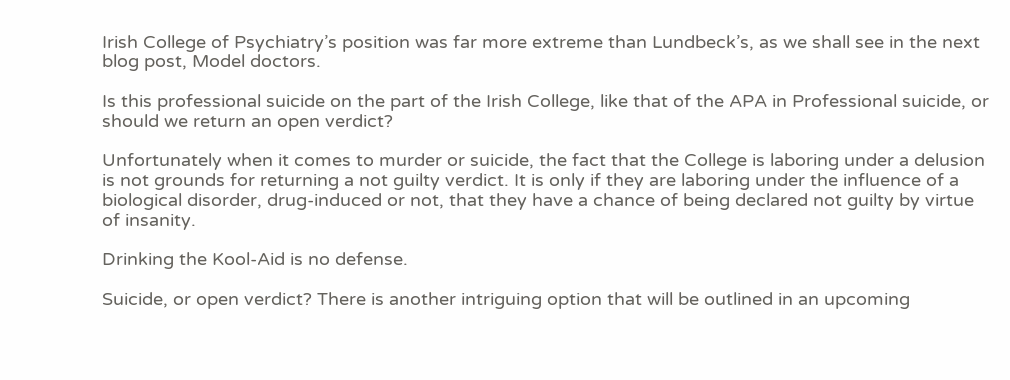Irish College of Psychiatry’s position was far more extreme than Lundbeck’s, as we shall see in the next blog post, Model doctors.

Is this professional suicide on the part of the Irish College, like that of the APA in Professional suicide, or should we return an open verdict?

Unfortunately when it comes to murder or suicide, the fact that the College is laboring under a delusion is not grounds for returning a not guilty verdict. It is only if they are laboring under the influence of a biological disorder, drug-induced or not, that they have a chance of being declared not guilty by virtue of insanity.

Drinking the Kool-Aid is no defense.

Suicide, or open verdict? There is another intriguing option that will be outlined in an upcoming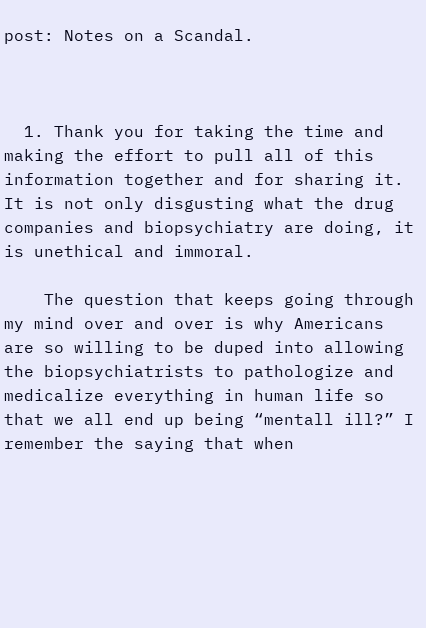post: Notes on a Scandal.



  1. Thank you for taking the time and making the effort to pull all of this information together and for sharing it. It is not only disgusting what the drug companies and biopsychiatry are doing, it is unethical and immoral.

    The question that keeps going through my mind over and over is why Americans are so willing to be duped into allowing the biopsychiatrists to pathologize and medicalize everything in human life so that we all end up being “mentall ill?” I remember the saying that when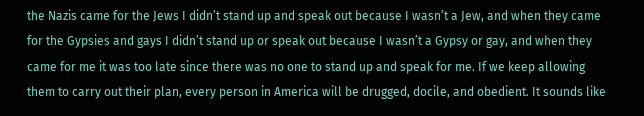the Nazis came for the Jews I didn’t stand up and speak out because I wasn’t a Jew, and when they came for the Gypsies and gays I didn’t stand up or speak out because I wasn’t a Gypsy or gay, and when they came for me it was too late since there was no one to stand up and speak for me. If we keep allowing them to carry out their plan, every person in America will be drugged, docile, and obedient. It sounds like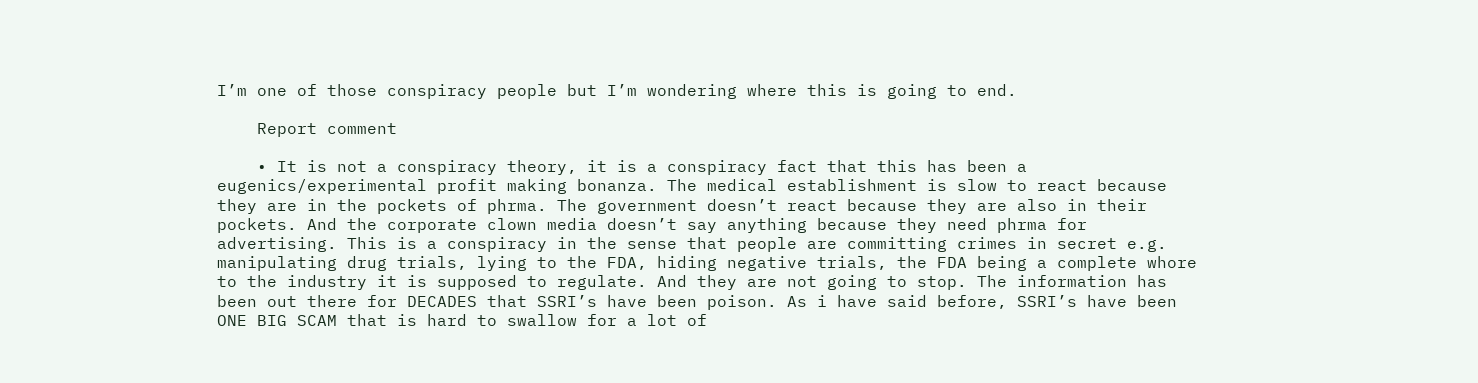I’m one of those conspiracy people but I’m wondering where this is going to end.

    Report comment

    • It is not a conspiracy theory, it is a conspiracy fact that this has been a eugenics/experimental profit making bonanza. The medical establishment is slow to react because they are in the pockets of phrma. The government doesn’t react because they are also in their pockets. And the corporate clown media doesn’t say anything because they need phrma for advertising. This is a conspiracy in the sense that people are committing crimes in secret e.g. manipulating drug trials, lying to the FDA, hiding negative trials, the FDA being a complete whore to the industry it is supposed to regulate. And they are not going to stop. The information has been out there for DECADES that SSRI’s have been poison. As i have said before, SSRI’s have been ONE BIG SCAM that is hard to swallow for a lot of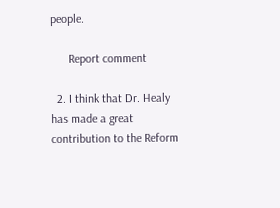people.

      Report comment

  2. I think that Dr. Healy has made a great contribution to the Reform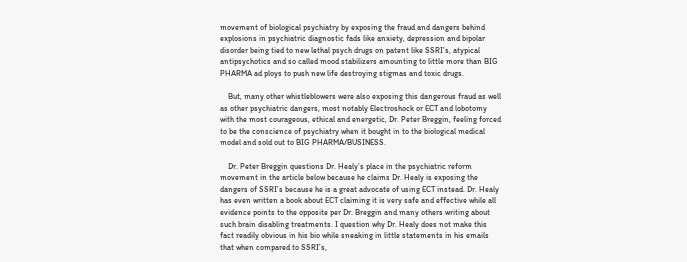movement of biological psychiatry by exposing the fraud and dangers behind explosions in psychiatric diagnostic fads like anxiety, depression and bipolar disorder being tied to new lethal psych drugs on patent like SSRI’s, atypical antipsychotics and so called mood stabilizers amounting to little more than BIG PHARMA ad ploys to push new life destroying stigmas and toxic drugs.

    But, many other whistleblowers were also exposing this dangerous fraud as well as other psychiatric dangers, most notably Electroshock or ECT and lobotomy with the most courageous, ethical and energetic, Dr. Peter Breggin, feeling forced to be the conscience of psychiatry when it bought in to the biological medical model and sold out to BIG PHARMA/BUSINESS.

    Dr. Peter Breggin questions Dr. Healy’s place in the psychiatric reform movement in the article below because he claims Dr. Healy is exposing the dangers of SSRI’s because he is a great advocate of using ECT instead. Dr. Healy has even written a book about ECT claiming it is very safe and effective while all evidence points to the opposite per Dr. Breggin and many others writing about such brain disabling treatments. I question why Dr. Healy does not make this fact readily obvious in his bio while sneaking in little statements in his emails that when compared to SSRI’s,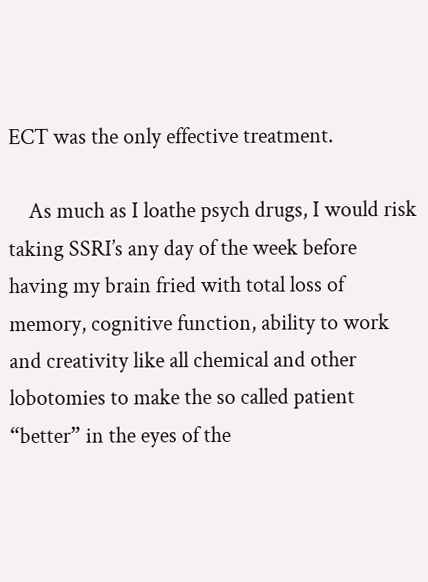ECT was the only effective treatment.

    As much as I loathe psych drugs, I would risk taking SSRI’s any day of the week before having my brain fried with total loss of memory, cognitive function, ability to work and creativity like all chemical and other lobotomies to make the so called patient “better” in the eyes of the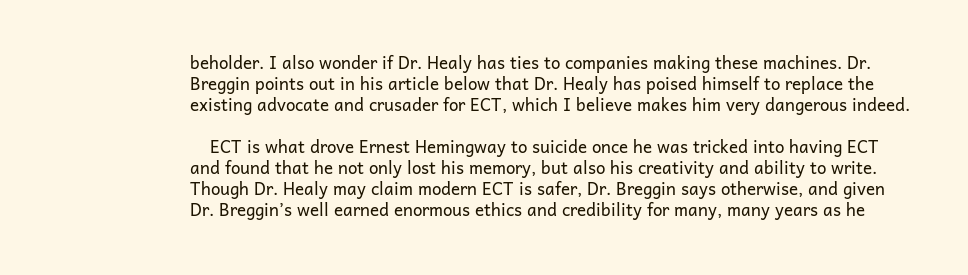beholder. I also wonder if Dr. Healy has ties to companies making these machines. Dr. Breggin points out in his article below that Dr. Healy has poised himself to replace the existing advocate and crusader for ECT, which I believe makes him very dangerous indeed.

    ECT is what drove Ernest Hemingway to suicide once he was tricked into having ECT and found that he not only lost his memory, but also his creativity and ability to write. Though Dr. Healy may claim modern ECT is safer, Dr. Breggin says otherwise, and given Dr. Breggin’s well earned enormous ethics and credibility for many, many years as he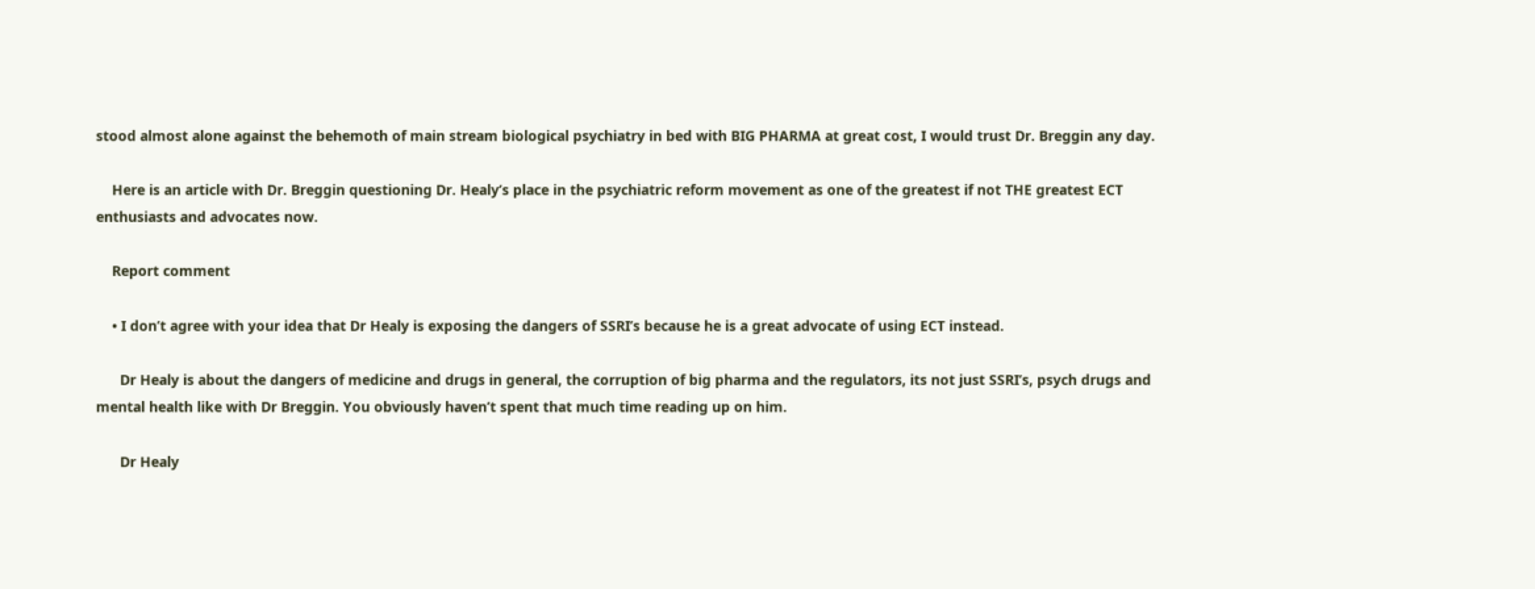stood almost alone against the behemoth of main stream biological psychiatry in bed with BIG PHARMA at great cost, I would trust Dr. Breggin any day.

    Here is an article with Dr. Breggin questioning Dr. Healy’s place in the psychiatric reform movement as one of the greatest if not THE greatest ECT enthusiasts and advocates now.

    Report comment

    • I don’t agree with your idea that Dr Healy is exposing the dangers of SSRI’s because he is a great advocate of using ECT instead.

      Dr Healy is about the dangers of medicine and drugs in general, the corruption of big pharma and the regulators, its not just SSRI’s, psych drugs and mental health like with Dr Breggin. You obviously haven’t spent that much time reading up on him.

      Dr Healy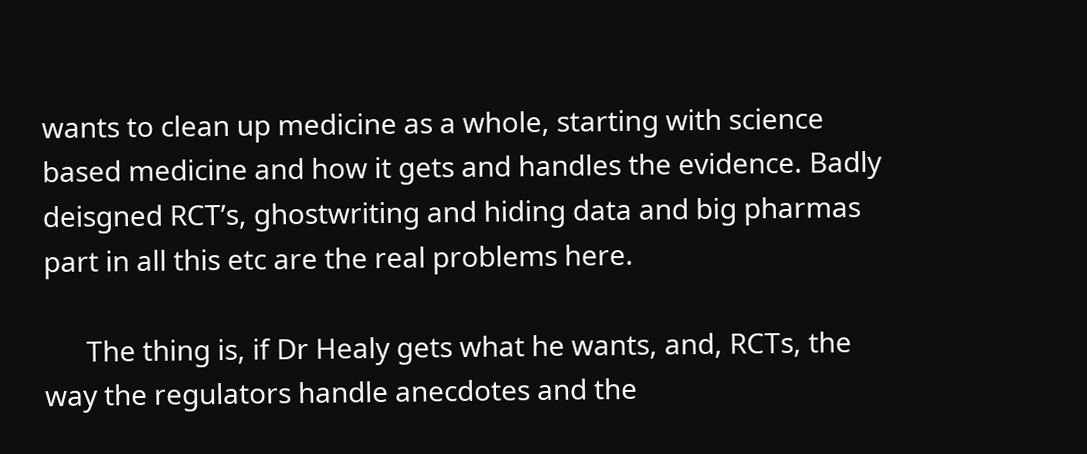wants to clean up medicine as a whole, starting with science based medicine and how it gets and handles the evidence. Badly deisgned RCT’s, ghostwriting and hiding data and big pharmas part in all this etc are the real problems here.

      The thing is, if Dr Healy gets what he wants, and, RCTs, the way the regulators handle anecdotes and the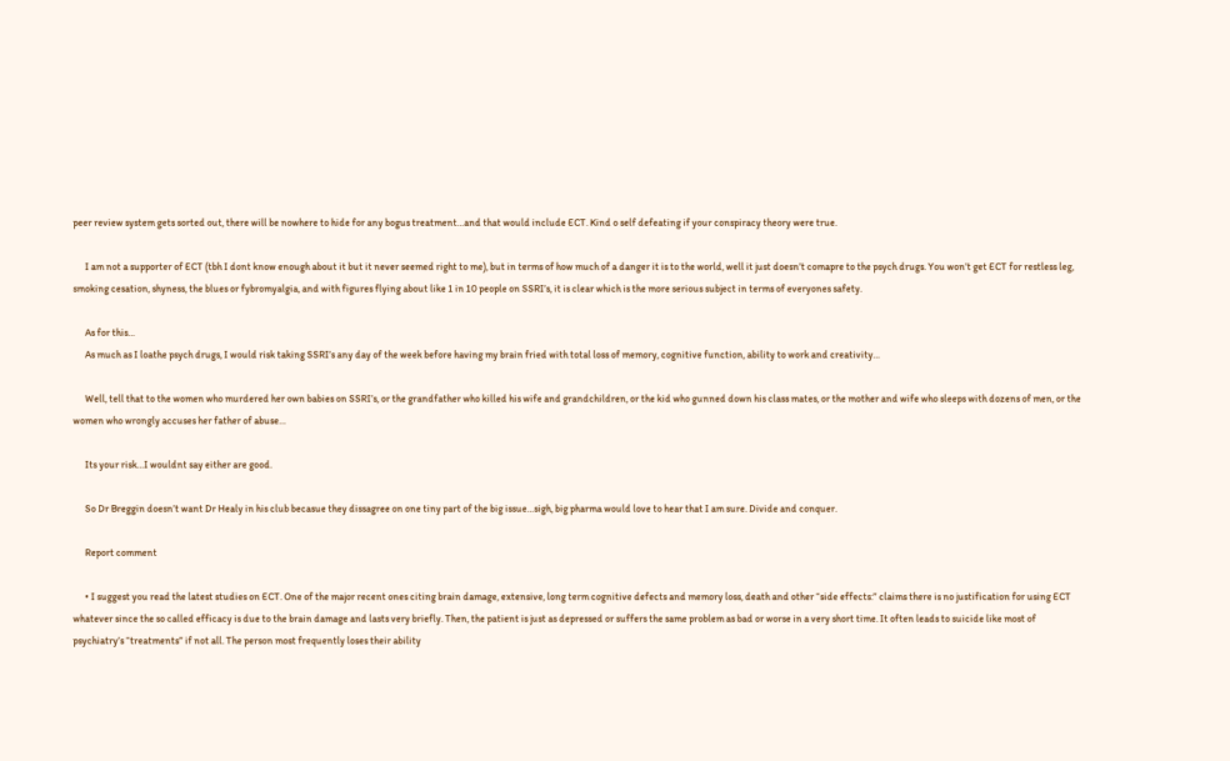peer review system gets sorted out, there will be nowhere to hide for any bogus treatment…and that would include ECT. Kind o self defeating if your conspiracy theory were true.

      I am not a supporter of ECT (tbh I dont know enough about it but it never seemed right to me), but in terms of how much of a danger it is to the world, well it just doesn’t comapre to the psych drugs. You won’t get ECT for restless leg, smoking cesation, shyness, the blues or fybromyalgia, and with figures flying about like 1 in 10 people on SSRI’s, it is clear which is the more serious subject in terms of everyones safety.

      As for this…
      As much as I loathe psych drugs, I would risk taking SSRI’s any day of the week before having my brain fried with total loss of memory, cognitive function, ability to work and creativity…

      Well, tell that to the women who murdered her own babies on SSRI’s, or the grandfather who killed his wife and grandchildren, or the kid who gunned down his class mates, or the mother and wife who sleeps with dozens of men, or the women who wrongly accuses her father of abuse…

      Its your risk…I wouldnt say either are good.

      So Dr Breggin doesn’t want Dr Healy in his club becasue they dissagree on one tiny part of the big issue…sigh, big pharma would love to hear that I am sure. Divide and conquer.

      Report comment

      • I suggest you read the latest studies on ECT. One of the major recent ones citing brain damage, extensive, long term cognitive defects and memory loss, death and other “side effects:” claims there is no justification for using ECT whatever since the so called efficacy is due to the brain damage and lasts very briefly. Then, the patient is just as depressed or suffers the same problem as bad or worse in a very short time. It often leads to suicide like most of psychiatry’s “treatments” if not all. The person most frequently loses their ability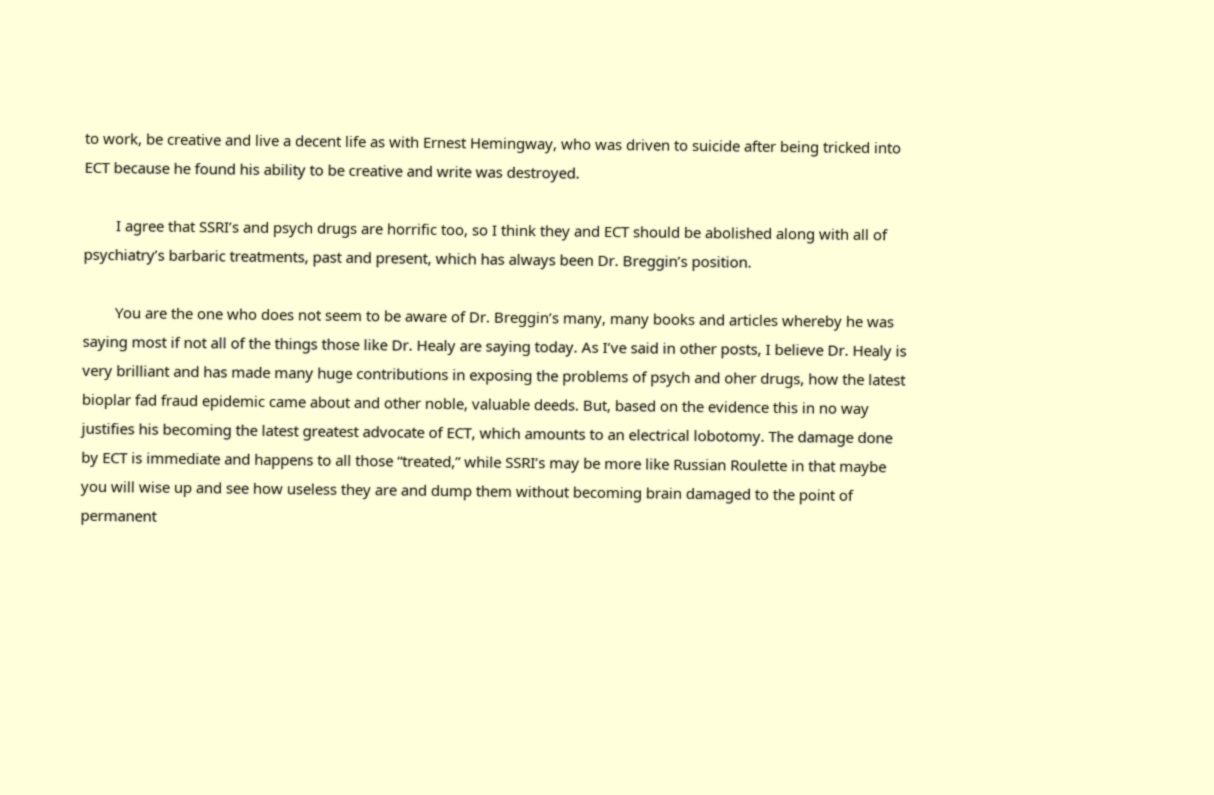to work, be creative and live a decent life as with Ernest Hemingway, who was driven to suicide after being tricked into ECT because he found his ability to be creative and write was destroyed.

        I agree that SSRI’s and psych drugs are horrific too, so I think they and ECT should be abolished along with all of psychiatry’s barbaric treatments, past and present, which has always been Dr. Breggin’s position.

        You are the one who does not seem to be aware of Dr. Breggin’s many, many books and articles whereby he was saying most if not all of the things those like Dr. Healy are saying today. As I’ve said in other posts, I believe Dr. Healy is very brilliant and has made many huge contributions in exposing the problems of psych and oher drugs, how the latest bioplar fad fraud epidemic came about and other noble, valuable deeds. But, based on the evidence this in no way justifies his becoming the latest greatest advocate of ECT, which amounts to an electrical lobotomy. The damage done by ECT is immediate and happens to all those “treated,” while SSRI’s may be more like Russian Roulette in that maybe you will wise up and see how useless they are and dump them without becoming brain damaged to the point of permanent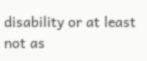disability or at least not as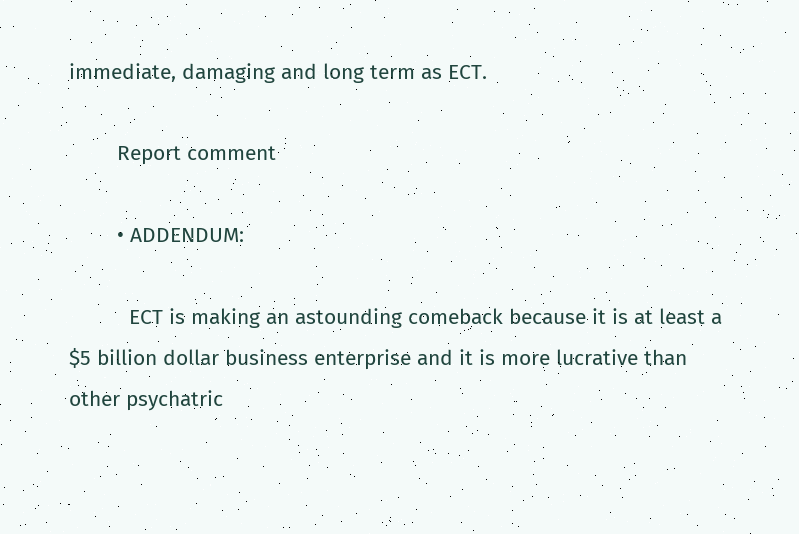immediate, damaging and long term as ECT.

        Report comment

        • ADDENDUM:

          ECT is making an astounding comeback because it is at least a $5 billion dollar business enterprise and it is more lucrative than other psychatric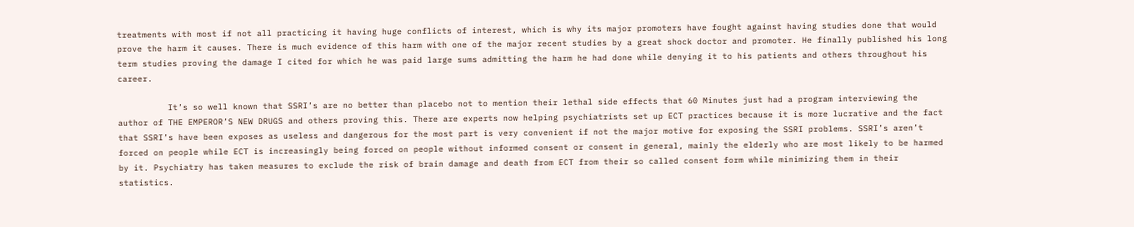treatments with most if not all practicing it having huge conflicts of interest, which is why its major promoters have fought against having studies done that would prove the harm it causes. There is much evidence of this harm with one of the major recent studies by a great shock doctor and promoter. He finally published his long term studies proving the damage I cited for which he was paid large sums admitting the harm he had done while denying it to his patients and others throughout his career.

          It’s so well known that SSRI’s are no better than placebo not to mention their lethal side effects that 60 Minutes just had a program interviewing the author of THE EMPEROR’S NEW DRUGS and others proving this. There are experts now helping psychiatrists set up ECT practices because it is more lucrative and the fact that SSRI’s have been exposes as useless and dangerous for the most part is very convenient if not the major motive for exposing the SSRI problems. SSRI’s aren’t forced on people while ECT is increasingly being forced on people without informed consent or consent in general, mainly the elderly who are most likely to be harmed by it. Psychiatry has taken measures to exclude the risk of brain damage and death from ECT from their so called consent form while minimizing them in their statistics.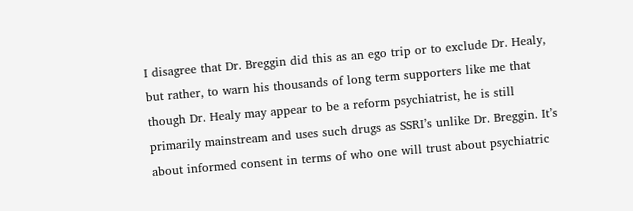I disagree that Dr. Breggin did this as an ego trip or to exclude Dr. Healy, but rather, to warn his thousands of long term supporters like me that though Dr. Healy may appear to be a reform psychiatrist, he is still primarily mainstream and uses such drugs as SSRI’s unlike Dr. Breggin. It’s about informed consent in terms of who one will trust about psychiatric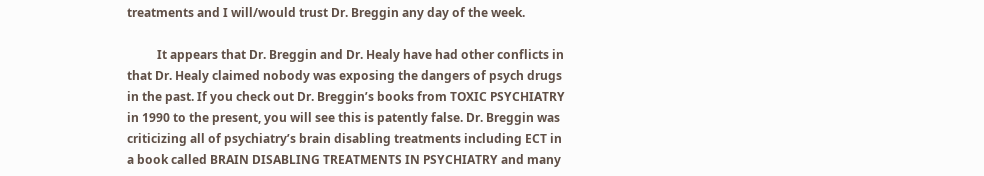treatments and I will/would trust Dr. Breggin any day of the week.

          It appears that Dr. Breggin and Dr. Healy have had other conflicts in that Dr. Healy claimed nobody was exposing the dangers of psych drugs in the past. If you check out Dr. Breggin’s books from TOXIC PSYCHIATRY in 1990 to the present, you will see this is patently false. Dr. Breggin was criticizing all of psychiatry’s brain disabling treatments including ECT in a book called BRAIN DISABLING TREATMENTS IN PSYCHIATRY and many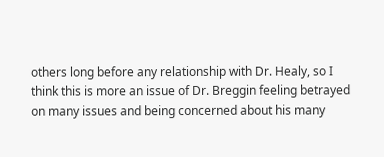others long before any relationship with Dr. Healy, so I think this is more an issue of Dr. Breggin feeling betrayed on many issues and being concerned about his many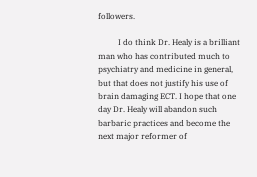followers.

          I do think Dr. Healy is a brilliant man who has contributed much to psychiatry and medicine in general, but that does not justify his use of brain damaging ECT. I hope that one day Dr. Healy will abandon such barbaric practices and become the next major reformer of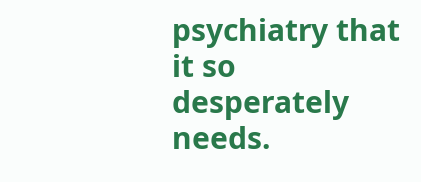psychiatry that it so desperately needs.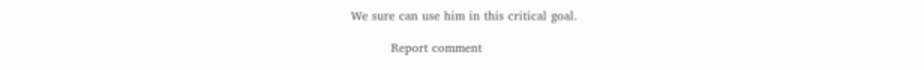We sure can use him in this critical goal.

          Report comment